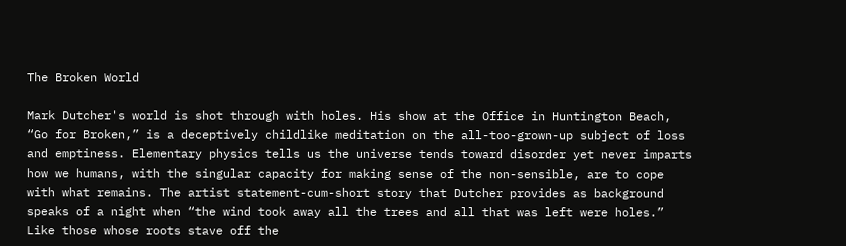The Broken World

Mark Dutcher's world is shot through with holes. His show at the Office in Huntington Beach, “Go for Broken,” is a deceptively childlike meditation on the all-too-grown-up subject of loss and emptiness. Elementary physics tells us the universe tends toward disorder yet never imparts how we humans, with the singular capacity for making sense of the non-sensible, are to cope with what remains. The artist statement-cum-short story that Dutcher provides as background speaks of a night when “the wind took away all the trees and all that was left were holes.” Like those whose roots stave off the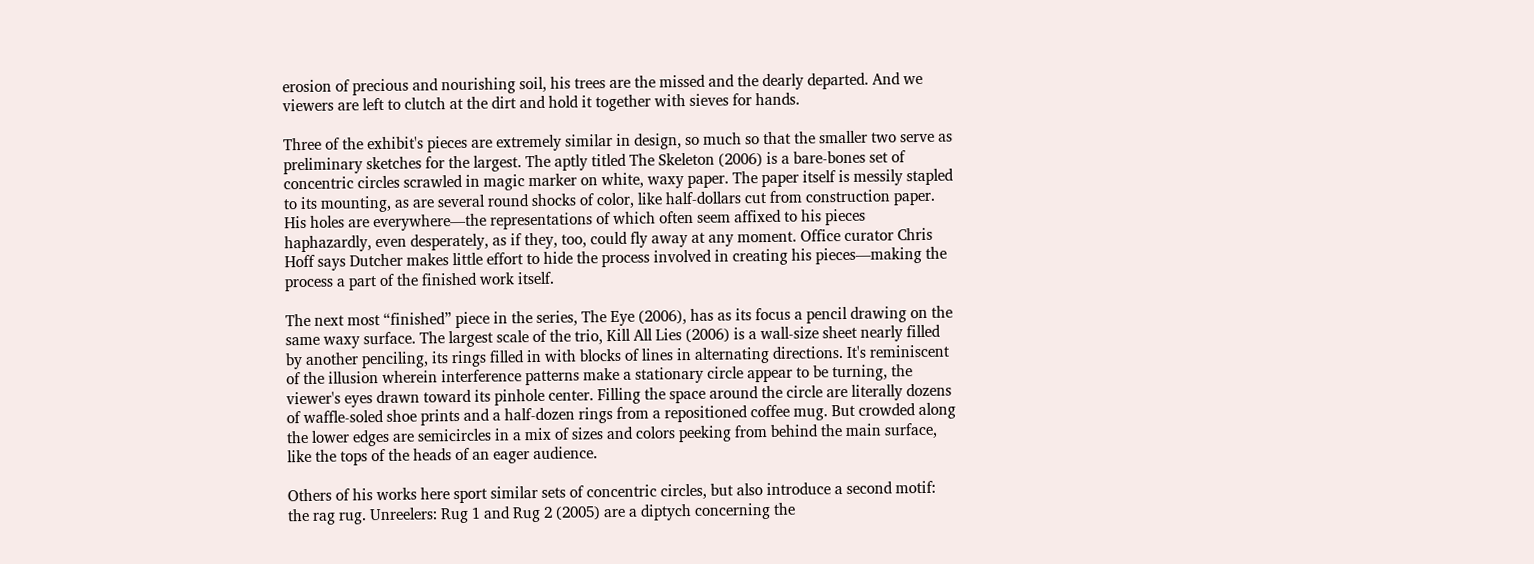erosion of precious and nourishing soil, his trees are the missed and the dearly departed. And we viewers are left to clutch at the dirt and hold it together with sieves for hands.

Three of the exhibit's pieces are extremely similar in design, so much so that the smaller two serve as preliminary sketches for the largest. The aptly titled The Skeleton (2006) is a bare-bones set of concentric circles scrawled in magic marker on white, waxy paper. The paper itself is messily stapled to its mounting, as are several round shocks of color, like half-dollars cut from construction paper. His holes are everywhere—the representations of which often seem affixed to his pieces haphazardly, even desperately, as if they, too, could fly away at any moment. Office curator Chris Hoff says Dutcher makes little effort to hide the process involved in creating his pieces—making the process a part of the finished work itself.

The next most “finished” piece in the series, The Eye (2006), has as its focus a pencil drawing on the same waxy surface. The largest scale of the trio, Kill All Lies (2006) is a wall-size sheet nearly filled by another penciling, its rings filled in with blocks of lines in alternating directions. It's reminiscent of the illusion wherein interference patterns make a stationary circle appear to be turning, the viewer's eyes drawn toward its pinhole center. Filling the space around the circle are literally dozens of waffle-soled shoe prints and a half-dozen rings from a repositioned coffee mug. But crowded along the lower edges are semicircles in a mix of sizes and colors peeking from behind the main surface, like the tops of the heads of an eager audience.

Others of his works here sport similar sets of concentric circles, but also introduce a second motif: the rag rug. Unreelers: Rug 1 and Rug 2 (2005) are a diptych concerning the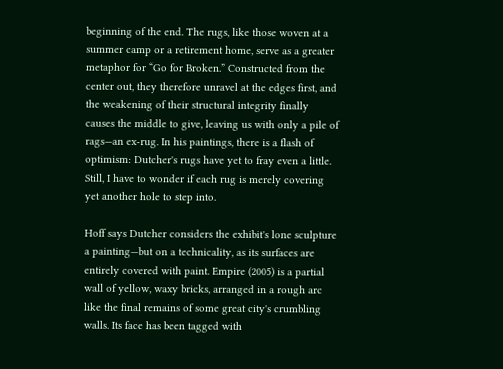beginning of the end. The rugs, like those woven at a summer camp or a retirement home, serve as a greater metaphor for “Go for Broken.” Constructed from the center out, they therefore unravel at the edges first, and the weakening of their structural integrity finally causes the middle to give, leaving us with only a pile of rags—an ex-rug. In his paintings, there is a flash of optimism: Dutcher's rugs have yet to fray even a little. Still, I have to wonder if each rug is merely covering yet another hole to step into.

Hoff says Dutcher considers the exhibit's lone sculpture a painting—but on a technicality, as its surfaces are entirely covered with paint. Empire (2005) is a partial wall of yellow, waxy bricks, arranged in a rough arc like the final remains of some great city's crumbling walls. Its face has been tagged with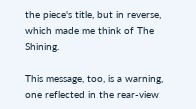the piece's title, but in reverse, which made me think of The Shining.

This message, too, is a warning, one reflected in the rear-view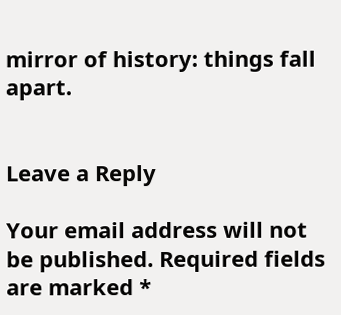mirror of history: things fall apart.


Leave a Reply

Your email address will not be published. Required fields are marked *